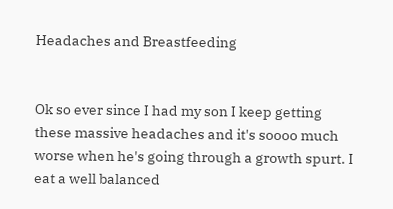Headaches and Breastfeeding


Ok so ever since I had my son I keep getting these massive headaches and it's soooo much worse when he's going through a growth spurt. I eat a well balanced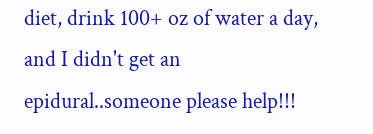diet, drink 100+ oz of water a day, and I didn't get an epidural..someone please help!!!